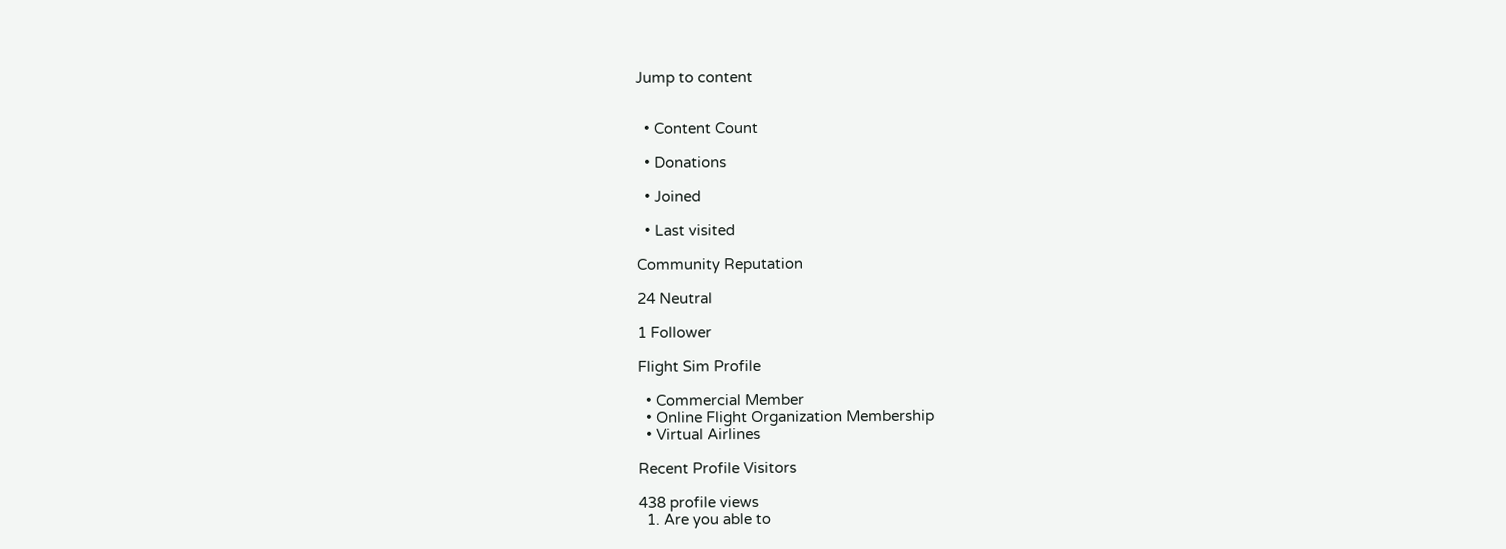Jump to content


  • Content Count

  • Donations

  • Joined

  • Last visited

Community Reputation

24 Neutral

1 Follower

Flight Sim Profile

  • Commercial Member
  • Online Flight Organization Membership
  • Virtual Airlines

Recent Profile Visitors

438 profile views
  1. Are you able to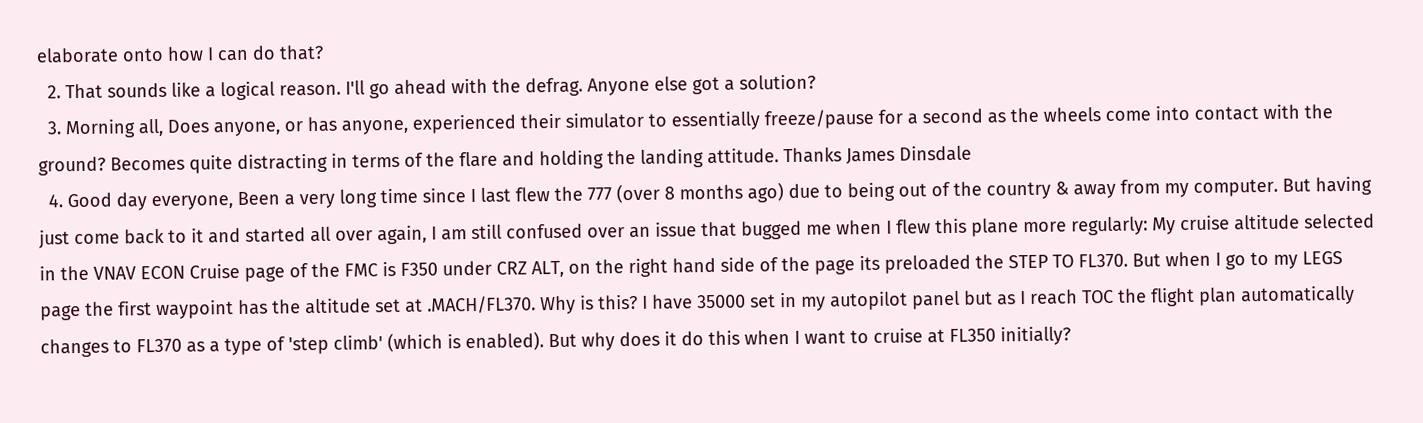elaborate onto how I can do that?
  2. That sounds like a logical reason. I'll go ahead with the defrag. Anyone else got a solution?
  3. Morning all, Does anyone, or has anyone, experienced their simulator to essentially freeze/pause for a second as the wheels come into contact with the ground? Becomes quite distracting in terms of the flare and holding the landing attitude. Thanks James Dinsdale
  4. Good day everyone, Been a very long time since I last flew the 777 (over 8 months ago) due to being out of the country & away from my computer. But having just come back to it and started all over again, I am still confused over an issue that bugged me when I flew this plane more regularly: My cruise altitude selected in the VNAV ECON Cruise page of the FMC is F350 under CRZ ALT, on the right hand side of the page its preloaded the STEP TO FL370. But when I go to my LEGS page the first waypoint has the altitude set at .MACH/FL370. Why is this? I have 35000 set in my autopilot panel but as I reach TOC the flight plan automatically changes to FL370 as a type of 'step climb' (which is enabled). But why does it do this when I want to cruise at FL350 initially?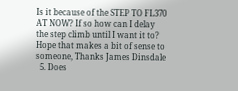Is it because of the STEP TO FL370 AT NOW? If so how can I delay the step climb until I want it to? Hope that makes a bit of sense to someone, Thanks James Dinsdale
  5. Does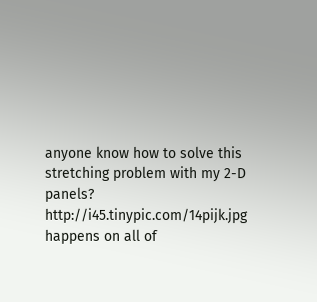anyone know how to solve this stretching problem with my 2-D panels? http://i45.tinypic.com/14pijk.jpg happens on all of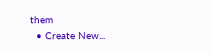them
  • Create New...